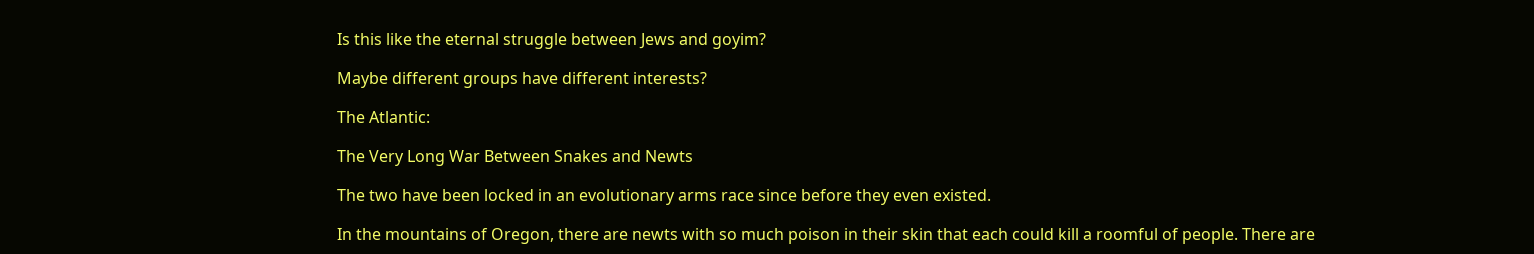Is this like the eternal struggle between Jews and goyim?

Maybe different groups have different interests?

The Atlantic:

The Very Long War Between Snakes and Newts

The two have been locked in an evolutionary arms race since before they even existed.

In the mountains of Oregon, there are newts with so much poison in their skin that each could kill a roomful of people. There are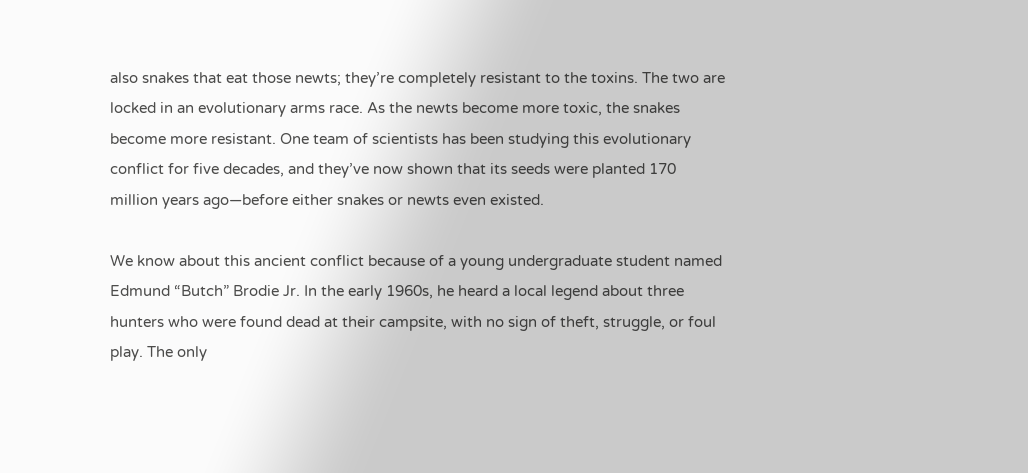also snakes that eat those newts; they’re completely resistant to the toxins. The two are locked in an evolutionary arms race. As the newts become more toxic, the snakes become more resistant. One team of scientists has been studying this evolutionary conflict for five decades, and they’ve now shown that its seeds were planted 170 million years ago—before either snakes or newts even existed.

We know about this ancient conflict because of a young undergraduate student named Edmund “Butch” Brodie Jr. In the early 1960s, he heard a local legend about three hunters who were found dead at their campsite, with no sign of theft, struggle, or foul play. The only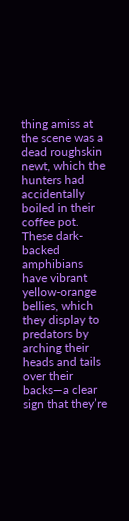thing amiss at the scene was a dead roughskin newt, which the hunters had accidentally boiled in their coffee pot. These dark-backed amphibians have vibrant yellow-orange bellies, which they display to predators by arching their heads and tails over their backs—a clear sign that they’re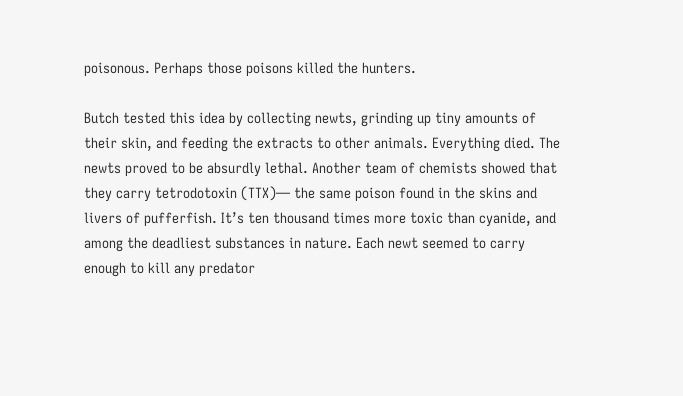poisonous. Perhaps those poisons killed the hunters.

Butch tested this idea by collecting newts, grinding up tiny amounts of their skin, and feeding the extracts to other animals. Everything died. The newts proved to be absurdly lethal. Another team of chemists showed that they carry tetrodotoxin (TTX)— the same poison found in the skins and livers of pufferfish. It’s ten thousand times more toxic than cyanide, and among the deadliest substances in nature. Each newt seemed to carry enough to kill any predator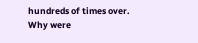hundreds of times over. Why were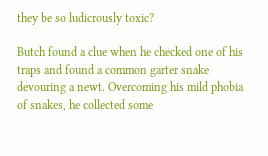they be so ludicrously toxic?

Butch found a clue when he checked one of his traps and found a common garter snake devouring a newt. Overcoming his mild phobia of snakes, he collected some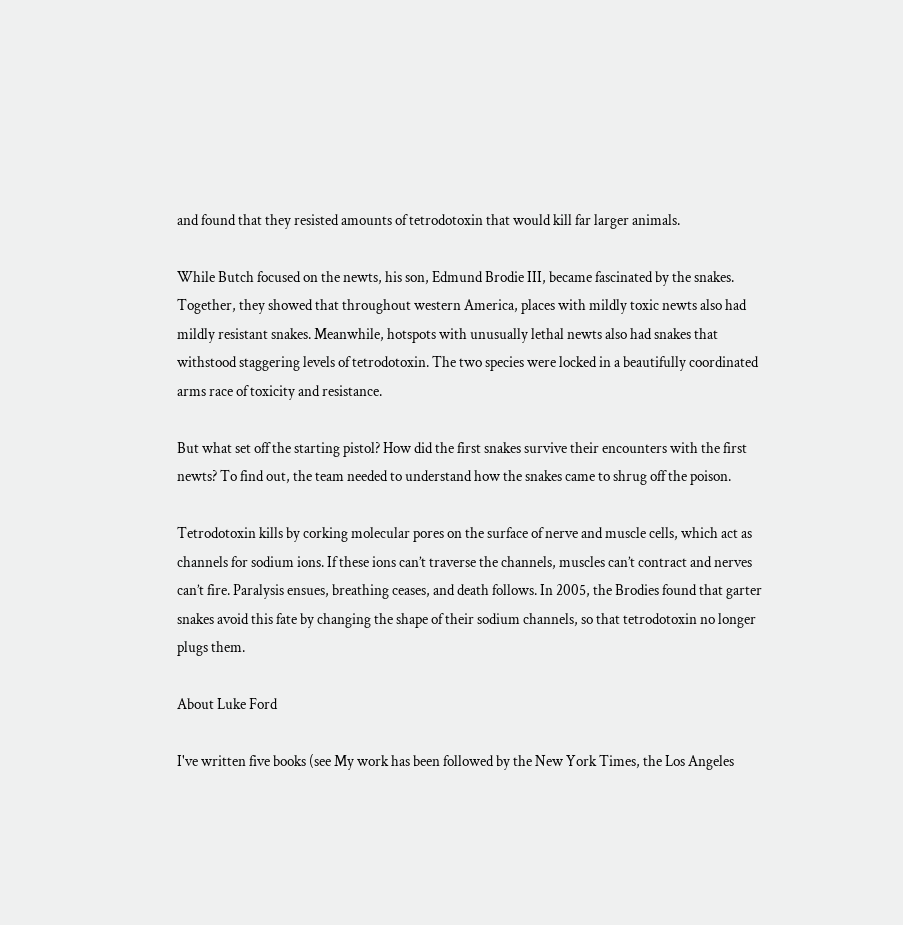and found that they resisted amounts of tetrodotoxin that would kill far larger animals.

While Butch focused on the newts, his son, Edmund Brodie III, became fascinated by the snakes. Together, they showed that throughout western America, places with mildly toxic newts also had mildly resistant snakes. Meanwhile, hotspots with unusually lethal newts also had snakes that withstood staggering levels of tetrodotoxin. The two species were locked in a beautifully coordinated arms race of toxicity and resistance.

But what set off the starting pistol? How did the first snakes survive their encounters with the first newts? To find out, the team needed to understand how the snakes came to shrug off the poison.

Tetrodotoxin kills by corking molecular pores on the surface of nerve and muscle cells, which act as channels for sodium ions. If these ions can’t traverse the channels, muscles can’t contract and nerves can’t fire. Paralysis ensues, breathing ceases, and death follows. In 2005, the Brodies found that garter snakes avoid this fate by changing the shape of their sodium channels, so that tetrodotoxin no longer plugs them.

About Luke Ford

I've written five books (see My work has been followed by the New York Times, the Los Angeles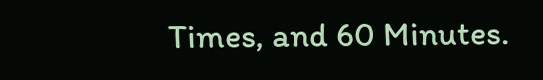Times, and 60 Minutes.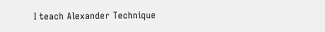I teach Alexander Technique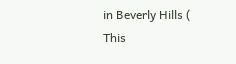in Beverly Hills (
This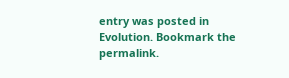entry was posted in Evolution. Bookmark the permalink.